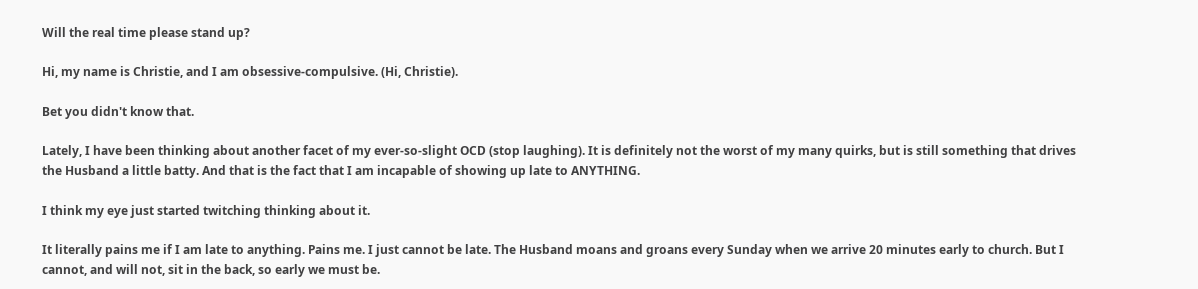Will the real time please stand up?

Hi, my name is Christie, and I am obsessive-compulsive. (Hi, Christie).

Bet you didn't know that.

Lately, I have been thinking about another facet of my ever-so-slight OCD (stop laughing). It is definitely not the worst of my many quirks, but is still something that drives the Husband a little batty. And that is the fact that I am incapable of showing up late to ANYTHING.

I think my eye just started twitching thinking about it.

It literally pains me if I am late to anything. Pains me. I just cannot be late. The Husband moans and groans every Sunday when we arrive 20 minutes early to church. But I cannot, and will not, sit in the back, so early we must be.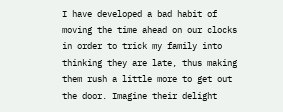I have developed a bad habit of moving the time ahead on our clocks in order to trick my family into thinking they are late, thus making them rush a little more to get out the door. Imagine their delight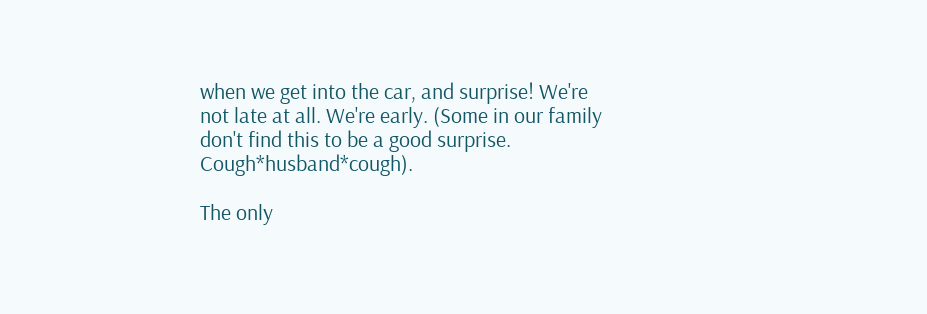when we get into the car, and surprise! We're not late at all. We're early. (Some in our family don't find this to be a good surprise. Cough*husband*cough).

The only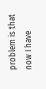problem is that now I have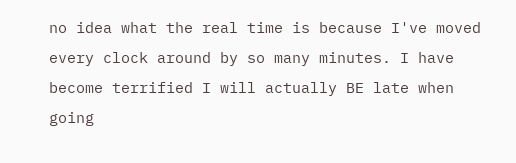no idea what the real time is because I've moved every clock around by so many minutes. I have become terrified I will actually BE late when going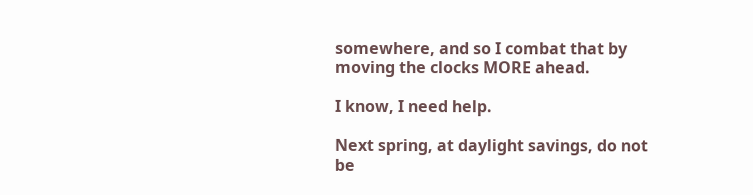somewhere, and so I combat that by moving the clocks MORE ahead.

I know, I need help.

Next spring, at daylight savings, do not be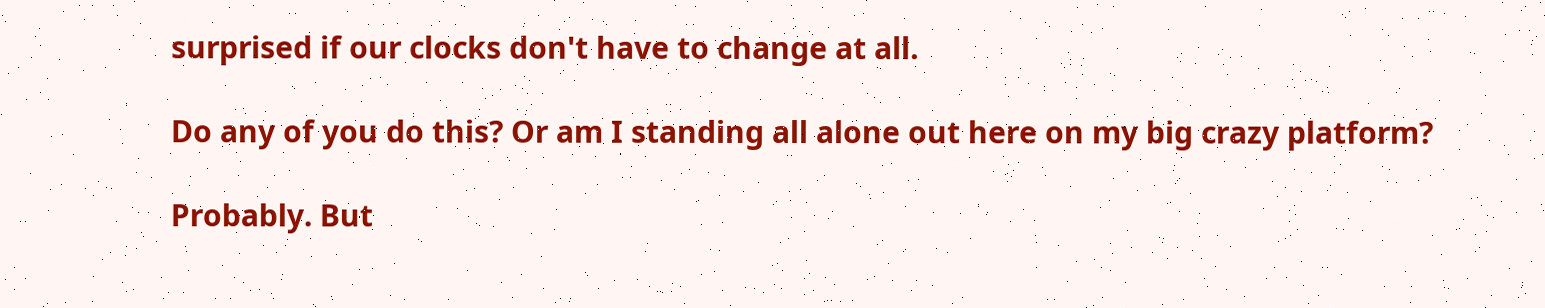surprised if our clocks don't have to change at all.

Do any of you do this? Or am I standing all alone out here on my big crazy platform?

Probably. But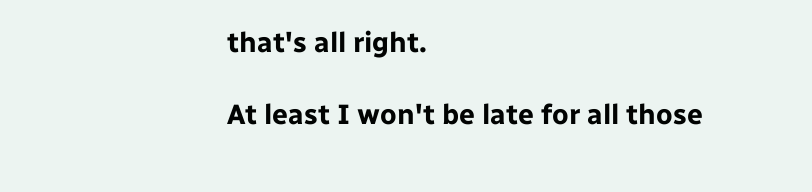that's all right.

At least I won't be late for all those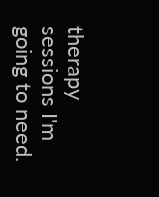therapy sessions I'm going to need.